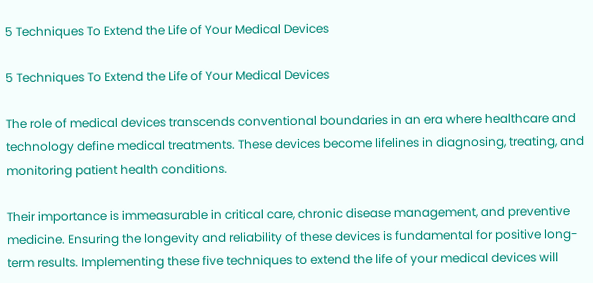5 Techniques To Extend the Life of Your Medical Devices

5 Techniques To Extend the Life of Your Medical Devices

The role of medical devices transcends conventional boundaries in an era where healthcare and technology define medical treatments. These devices become lifelines in diagnosing, treating, and monitoring patient health conditions.

Their importance is immeasurable in critical care, chronic disease management, and preventive medicine. Ensuring the longevity and reliability of these devices is fundamental for positive long-term results. Implementing these five techniques to extend the life of your medical devices will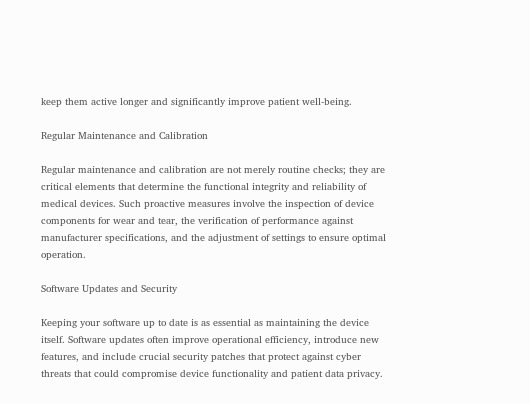keep them active longer and significantly improve patient well-being.

Regular Maintenance and Calibration

Regular maintenance and calibration are not merely routine checks; they are critical elements that determine the functional integrity and reliability of medical devices. Such proactive measures involve the inspection of device components for wear and tear, the verification of performance against manufacturer specifications, and the adjustment of settings to ensure optimal operation.

Software Updates and Security

Keeping your software up to date is as essential as maintaining the device itself. Software updates often improve operational efficiency, introduce new features, and include crucial security patches that protect against cyber threats that could compromise device functionality and patient data privacy.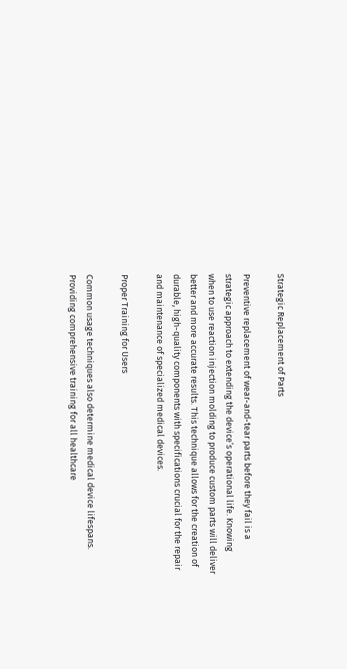Strategic Replacement of Parts

Preventive replacement of wear-and-tear parts before they fail is a strategic approach to extending the device’s operational life. Knowing when to use reaction injection molding to produce custom parts will deliver better and more accurate results. This technique allows for the creation of durable, high-quality components with specifications crucial for the repair and maintenance of specialized medical devices.

Proper Training for Users

Common usage techniques also determine medical device lifespans. Providing comprehensive training for all healthcare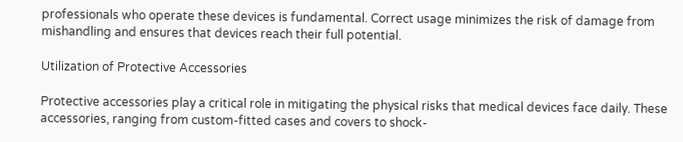professionals who operate these devices is fundamental. Correct usage minimizes the risk of damage from mishandling and ensures that devices reach their full potential.

Utilization of Protective Accessories

Protective accessories play a critical role in mitigating the physical risks that medical devices face daily. These accessories, ranging from custom-fitted cases and covers to shock-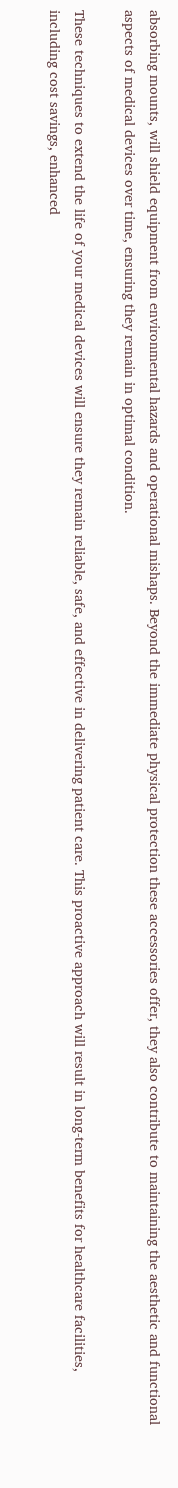absorbing mounts, will shield equipment from environmental hazards and operational mishaps. Beyond the immediate physical protection these accessories offer, they also contribute to maintaining the aesthetic and functional aspects of medical devices over time, ensuring they remain in optimal condition.

These techniques to extend the life of your medical devices will ensure they remain reliable, safe, and effective in delivering patient care. This proactive approach will result in long-term benefits for healthcare facilities, including cost savings, enhanced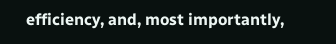efficiency, and, most importantly,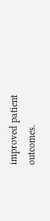improved patient outcomes.